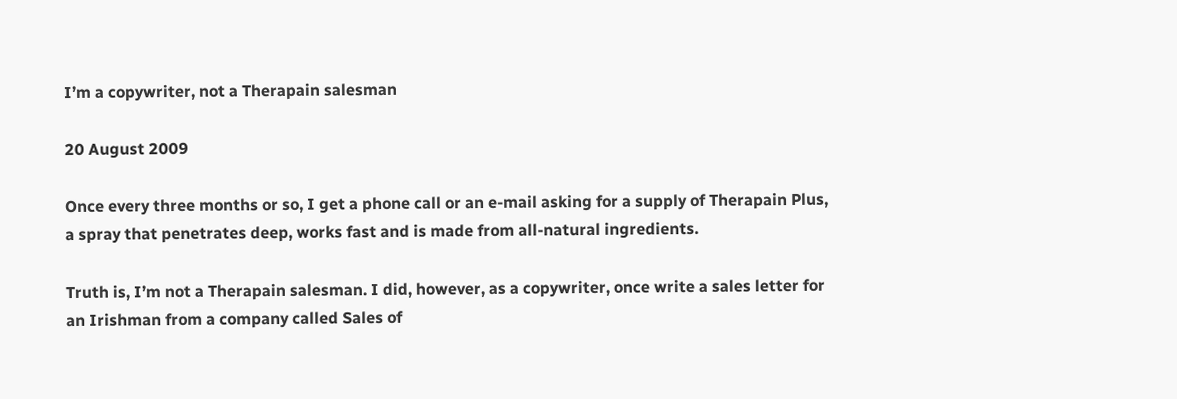I’m a copywriter, not a Therapain salesman

20 August 2009

Once every three months or so, I get a phone call or an e-mail asking for a supply of Therapain Plus, a spray that penetrates deep, works fast and is made from all-natural ingredients.

Truth is, I’m not a Therapain salesman. I did, however, as a copywriter, once write a sales letter for an Irishman from a company called Sales of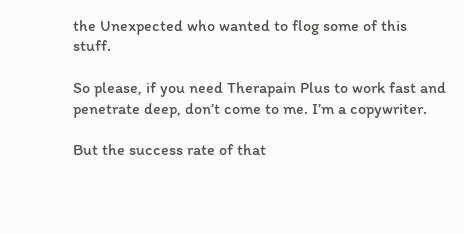the Unexpected who wanted to flog some of this stuff.

So please, if you need Therapain Plus to work fast and penetrate deep, don’t come to me. I’m a copywriter.

But the success rate of that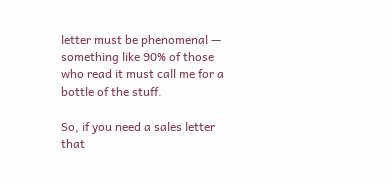letter must be phenomenal — something like 90% of those who read it must call me for a bottle of the stuff.

So, if you need a sales letter that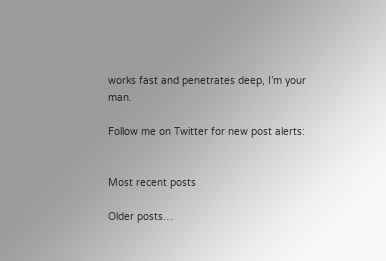works fast and penetrates deep, I’m your man.

Follow me on Twitter for new post alerts:


Most recent posts

Older posts…